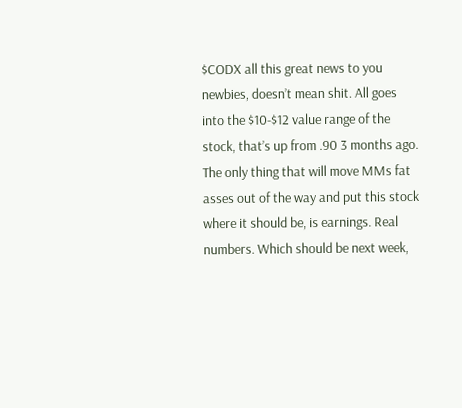$CODX all this great news to you newbies, doesn’t mean shit. All goes into the $10-$12 value range of the stock, that’s up from .90 3 months ago. The only thing that will move MMs fat asses out of the way and put this stock where it should be, is earnings. Real numbers. Which should be next week,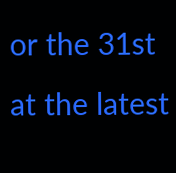or the 31st at the latest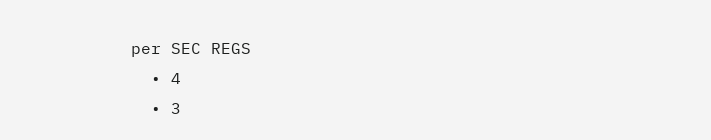per SEC REGS
  • 4
  • 3